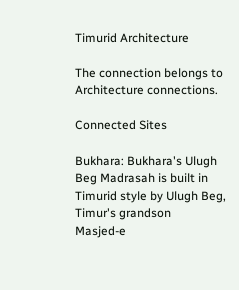Timurid Architecture

The connection belongs to Architecture connections.

Connected Sites

Bukhara: Bukhara's Ulugh Beg Madrasah is built in Timurid style by Ulugh Beg, Timur's grandson
Masjed-e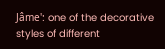Jâme': one of the decorative styles of different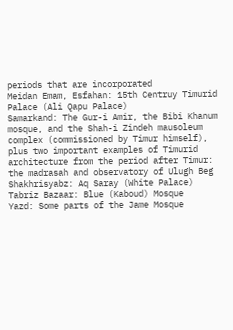periods that are incorporated
Meidan Emam, Esfahan: 15th Centruy Timurid Palace (Ali Qapu Palace)
Samarkand: The Gur-i Amir, the Bibi Khanum mosque, and the Shah-i Zindeh mausoleum complex (commissioned by Timur himself), plus two important examples of Timurid architecture from the period after Timur: the madrasah and observatory of Ulugh Beg
Shakhrisyabz: Aq Saray (White Palace)
Tabriz Bazaar: Blue (Kaboud) Mosque
Yazd: Some parts of the Jame Mosque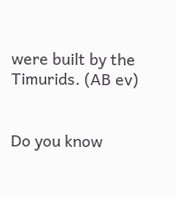were built by the Timurids. (AB ev)


Do you know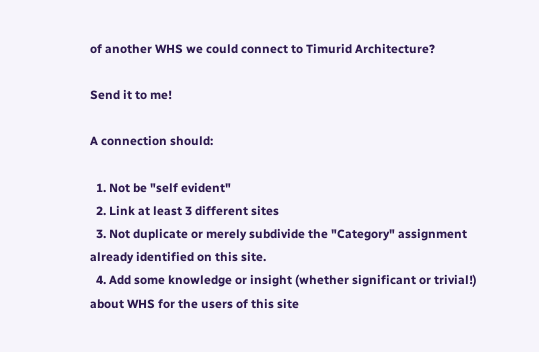of another WHS we could connect to Timurid Architecture?

Send it to me!

A connection should:

  1. Not be "self evident"
  2. Link at least 3 different sites
  3. Not duplicate or merely subdivide the "Category" assignment already identified on this site.
  4. Add some knowledge or insight (whether significant or trivial!) about WHS for the users of this site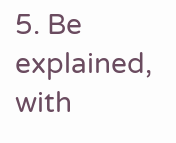5. Be explained, with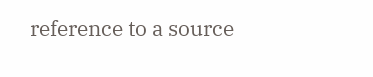reference to a source